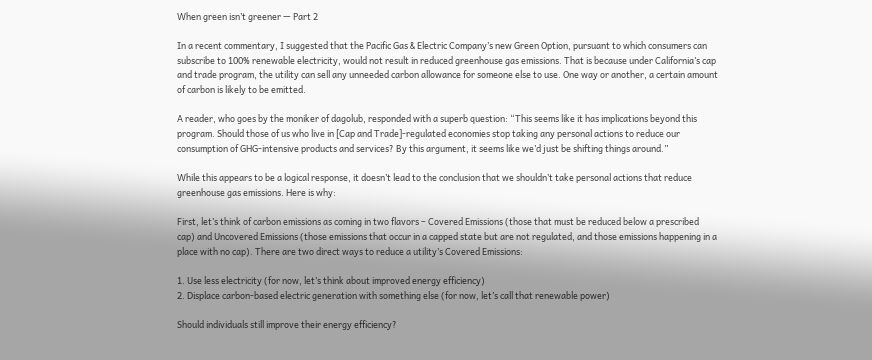When green isn’t greener — Part 2

In a recent commentary, I suggested that the Pacific Gas & Electric Company’s new Green Option, pursuant to which consumers can subscribe to 100% renewable electricity, would not result in reduced greenhouse gas emissions. That is because under California’s cap and trade program, the utility can sell any unneeded carbon allowance for someone else to use. One way or another, a certain amount of carbon is likely to be emitted.

A reader, who goes by the moniker of dagolub, responded with a superb question: “This seems like it has implications beyond this program. Should those of us who live in [Cap and Trade]-regulated economies stop taking any personal actions to reduce our consumption of GHG-intensive products and services? By this argument, it seems like we’d just be shifting things around.”

While this appears to be a logical response, it doesn’t lead to the conclusion that we shouldn’t take personal actions that reduce greenhouse gas emissions. Here is why:

First, let’s think of carbon emissions as coming in two flavors – Covered Emissions (those that must be reduced below a prescribed cap) and Uncovered Emissions (those emissions that occur in a capped state but are not regulated, and those emissions happening in a place with no cap). There are two direct ways to reduce a utility’s Covered Emissions:

1. Use less electricity (for now, let’s think about improved energy efficiency)
2. Displace carbon-based electric generation with something else (for now, let’s call that renewable power)

Should individuals still improve their energy efficiency?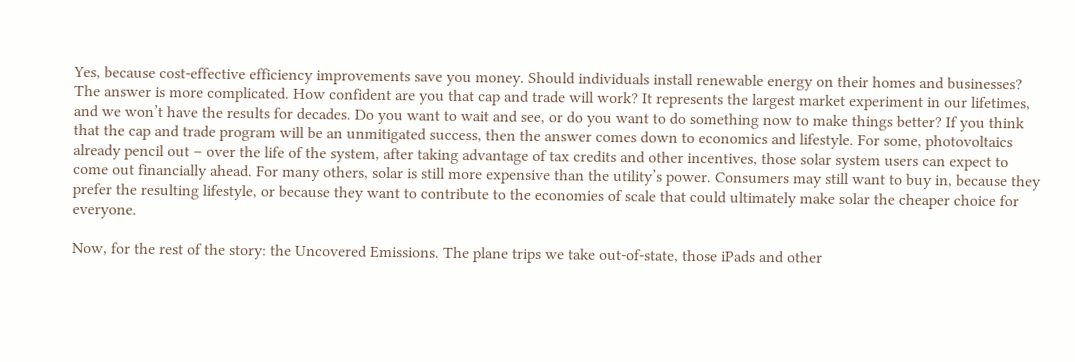Yes, because cost-effective efficiency improvements save you money. Should individuals install renewable energy on their homes and businesses? The answer is more complicated. How confident are you that cap and trade will work? It represents the largest market experiment in our lifetimes, and we won’t have the results for decades. Do you want to wait and see, or do you want to do something now to make things better? If you think that the cap and trade program will be an unmitigated success, then the answer comes down to economics and lifestyle. For some, photovoltaics already pencil out – over the life of the system, after taking advantage of tax credits and other incentives, those solar system users can expect to come out financially ahead. For many others, solar is still more expensive than the utility’s power. Consumers may still want to buy in, because they prefer the resulting lifestyle, or because they want to contribute to the economies of scale that could ultimately make solar the cheaper choice for everyone.

Now, for the rest of the story: the Uncovered Emissions. The plane trips we take out-of-state, those iPads and other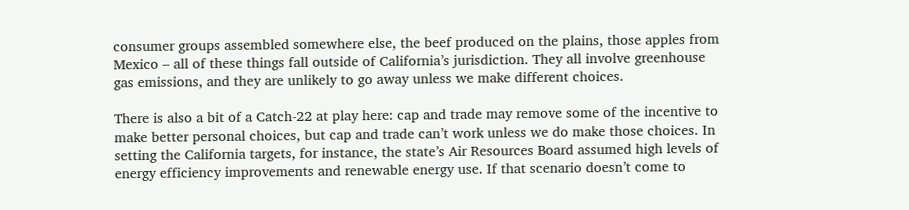consumer groups assembled somewhere else, the beef produced on the plains, those apples from Mexico – all of these things fall outside of California’s jurisdiction. They all involve greenhouse gas emissions, and they are unlikely to go away unless we make different choices.

There is also a bit of a Catch-22 at play here: cap and trade may remove some of the incentive to make better personal choices, but cap and trade can’t work unless we do make those choices. In setting the California targets, for instance, the state’s Air Resources Board assumed high levels of energy efficiency improvements and renewable energy use. If that scenario doesn’t come to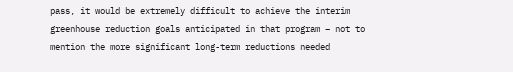pass, it would be extremely difficult to achieve the interim greenhouse reduction goals anticipated in that program – not to mention the more significant long-term reductions needed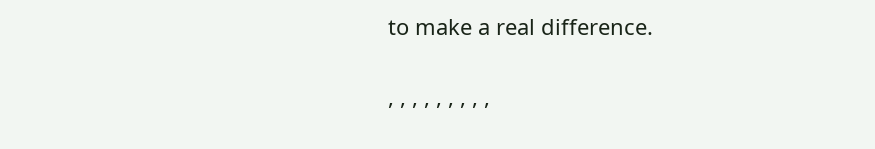to make a real difference.

, , , , , , , , ,